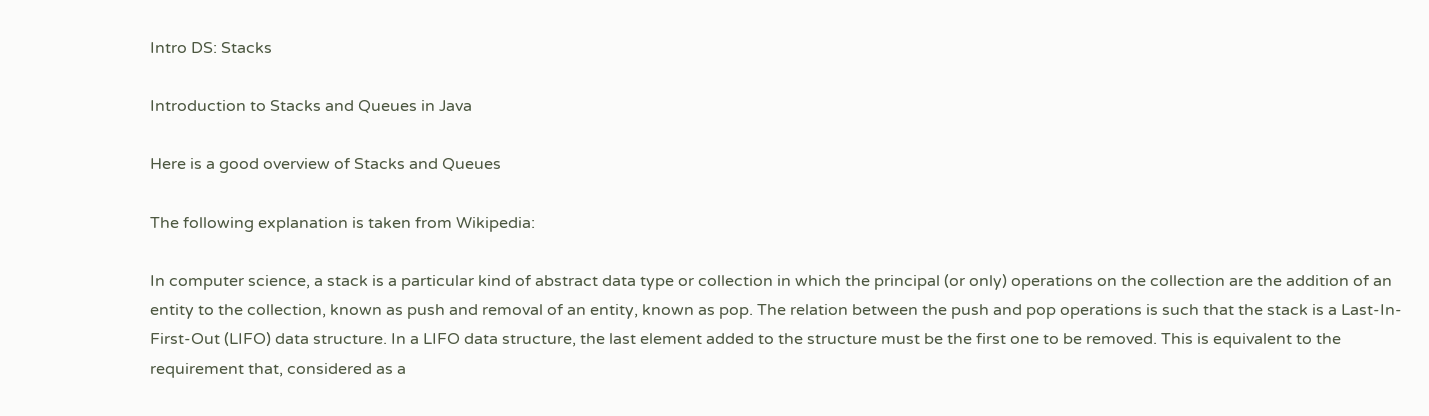Intro DS: Stacks

Introduction to Stacks and Queues in Java

Here is a good overview of Stacks and Queues

The following explanation is taken from Wikipedia:

In computer science, a stack is a particular kind of abstract data type or collection in which the principal (or only) operations on the collection are the addition of an entity to the collection, known as push and removal of an entity, known as pop. The relation between the push and pop operations is such that the stack is a Last-In-First-Out (LIFO) data structure. In a LIFO data structure, the last element added to the structure must be the first one to be removed. This is equivalent to the requirement that, considered as a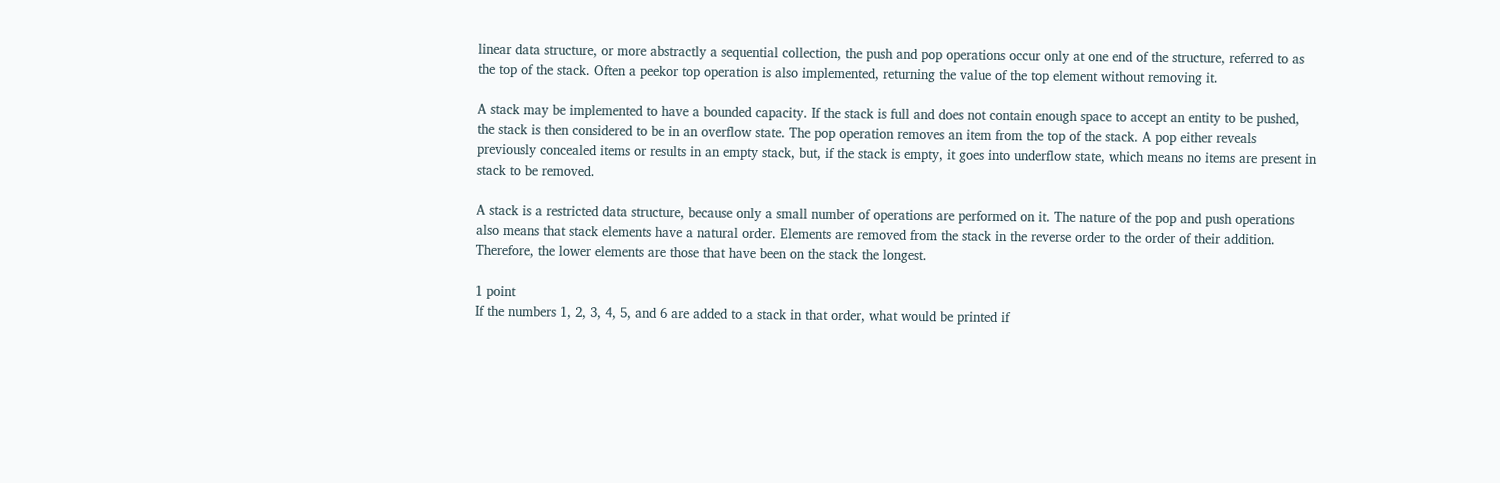linear data structure, or more abstractly a sequential collection, the push and pop operations occur only at one end of the structure, referred to as the top of the stack. Often a peekor top operation is also implemented, returning the value of the top element without removing it.

A stack may be implemented to have a bounded capacity. If the stack is full and does not contain enough space to accept an entity to be pushed, the stack is then considered to be in an overflow state. The pop operation removes an item from the top of the stack. A pop either reveals previously concealed items or results in an empty stack, but, if the stack is empty, it goes into underflow state, which means no items are present in stack to be removed.

A stack is a restricted data structure, because only a small number of operations are performed on it. The nature of the pop and push operations also means that stack elements have a natural order. Elements are removed from the stack in the reverse order to the order of their addition. Therefore, the lower elements are those that have been on the stack the longest.

1 point
If the numbers 1, 2, 3, 4, 5, and 6 are added to a stack in that order, what would be printed if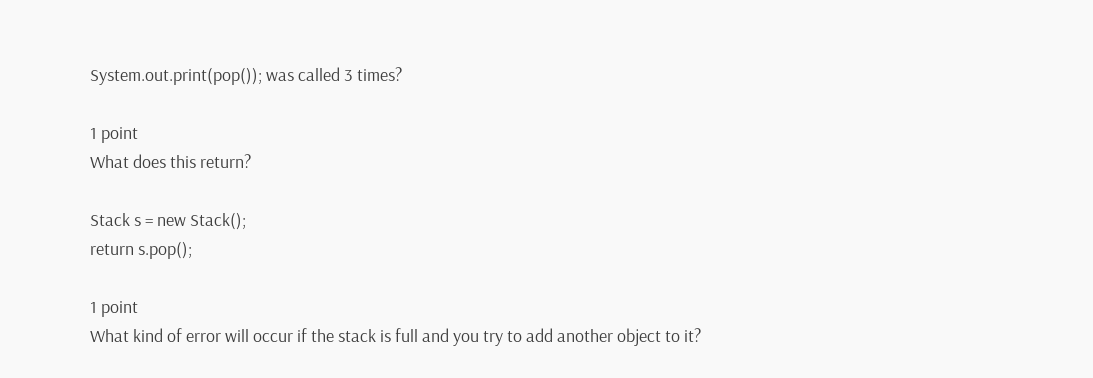System.out.print(pop()); was called 3 times?

1 point
What does this return?

Stack s = new Stack();
return s.pop();

1 point
What kind of error will occur if the stack is full and you try to add another object to it?